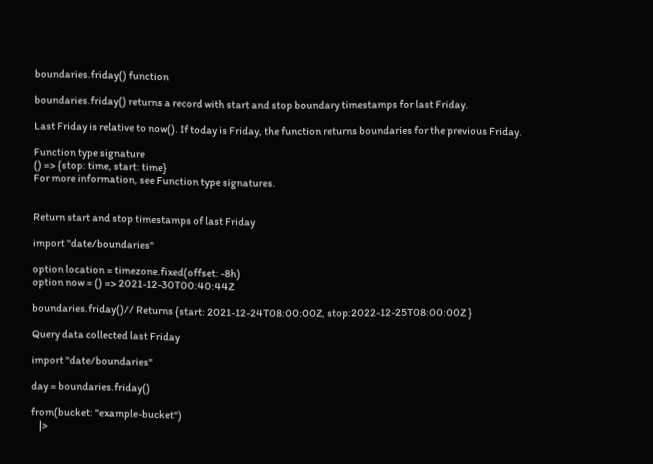boundaries.friday() function

boundaries.friday() returns a record with start and stop boundary timestamps for last Friday.

Last Friday is relative to now(). If today is Friday, the function returns boundaries for the previous Friday.

Function type signature
() => {stop: time, start: time}
For more information, see Function type signatures.


Return start and stop timestamps of last Friday

import "date/boundaries"

option location = timezone.fixed(offset: -8h)
option now = () => 2021-12-30T00:40:44Z

boundaries.friday()// Returns {start: 2021-12-24T08:00:00Z, stop:2022-12-25T08:00:00Z }

Query data collected last Friday

import "date/boundaries"

day = boundaries.friday()

from(bucket: "example-bucket")
    |>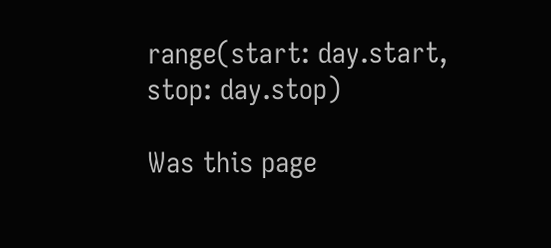range(start: day.start, stop: day.stop)

Was this page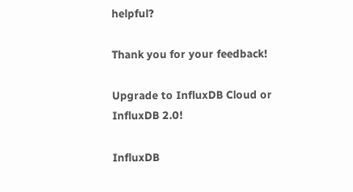helpful?

Thank you for your feedback!

Upgrade to InfluxDB Cloud or InfluxDB 2.0!

InfluxDB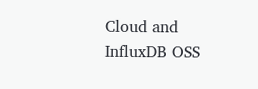Cloud and InfluxDB OSS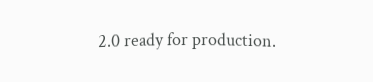2.0 ready for production.